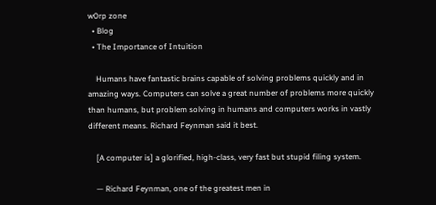w0rp zone
  • Blog
  • The Importance of Intuition

    Humans have fantastic brains capable of solving problems quickly and in amazing ways. Computers can solve a great number of problems more quickly than humans, but problem solving in humans and computers works in vastly different means. Richard Feynman said it best.

    [A computer is] a glorified, high-class, very fast but stupid filing system.

    — Richard Feynman, one of the greatest men in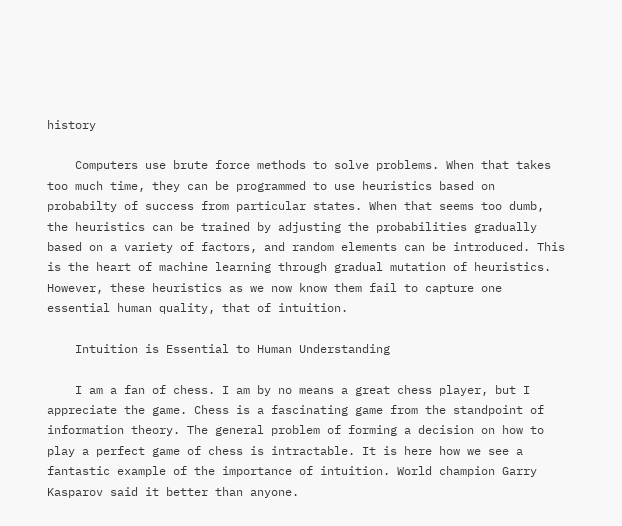history

    Computers use brute force methods to solve problems. When that takes too much time, they can be programmed to use heuristics based on probabilty of success from particular states. When that seems too dumb, the heuristics can be trained by adjusting the probabilities gradually based on a variety of factors, and random elements can be introduced. This is the heart of machine learning through gradual mutation of heuristics. However, these heuristics as we now know them fail to capture one essential human quality, that of intuition.

    Intuition is Essential to Human Understanding

    I am a fan of chess. I am by no means a great chess player, but I appreciate the game. Chess is a fascinating game from the standpoint of information theory. The general problem of forming a decision on how to play a perfect game of chess is intractable. It is here how we see a fantastic example of the importance of intuition. World champion Garry Kasparov said it better than anyone.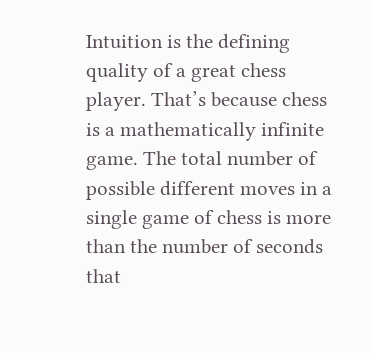Intuition is the defining quality of a great chess player. That’s because chess is a mathematically infinite game. The total number of possible different moves in a single game of chess is more than the number of seconds that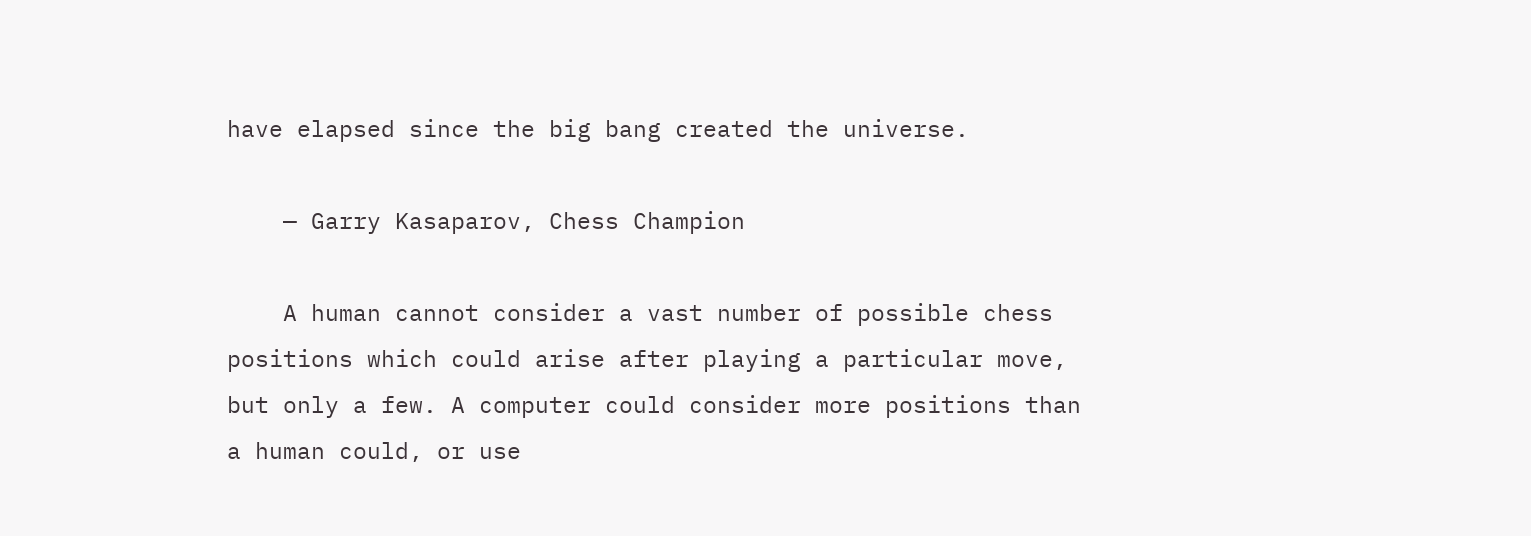have elapsed since the big bang created the universe.

    — Garry Kasaparov, Chess Champion

    A human cannot consider a vast number of possible chess positions which could arise after playing a particular move, but only a few. A computer could consider more positions than a human could, or use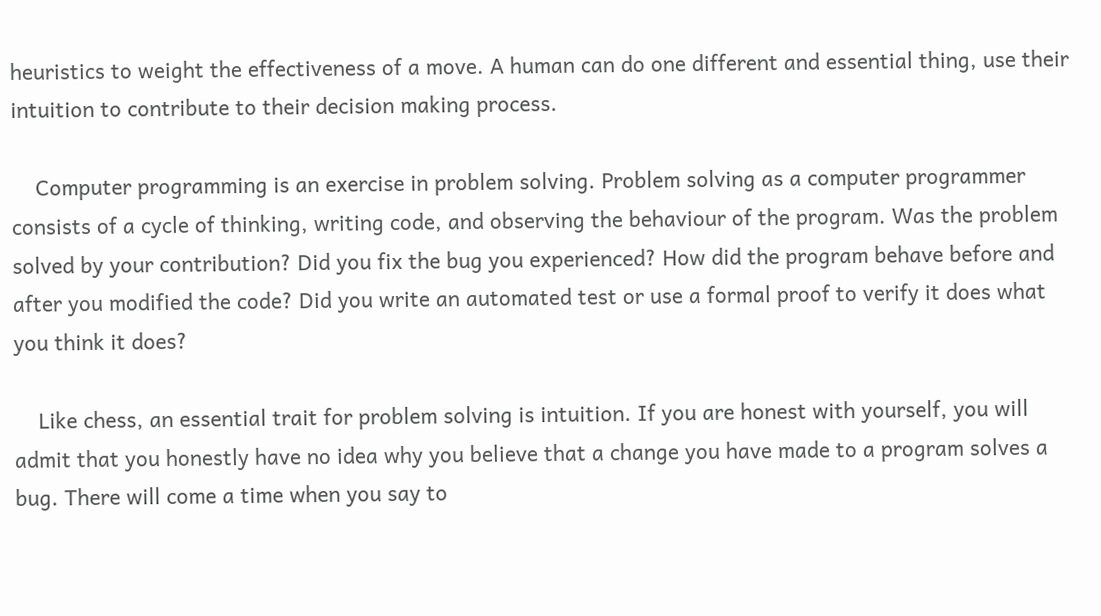heuristics to weight the effectiveness of a move. A human can do one different and essential thing, use their intuition to contribute to their decision making process.

    Computer programming is an exercise in problem solving. Problem solving as a computer programmer consists of a cycle of thinking, writing code, and observing the behaviour of the program. Was the problem solved by your contribution? Did you fix the bug you experienced? How did the program behave before and after you modified the code? Did you write an automated test or use a formal proof to verify it does what you think it does?

    Like chess, an essential trait for problem solving is intuition. If you are honest with yourself, you will admit that you honestly have no idea why you believe that a change you have made to a program solves a bug. There will come a time when you say to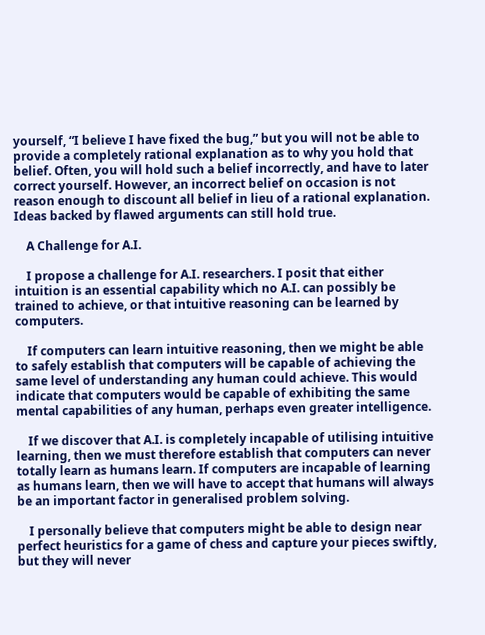yourself, “I believe I have fixed the bug,” but you will not be able to provide a completely rational explanation as to why you hold that belief. Often, you will hold such a belief incorrectly, and have to later correct yourself. However, an incorrect belief on occasion is not reason enough to discount all belief in lieu of a rational explanation. Ideas backed by flawed arguments can still hold true.

    A Challenge for A.I.

    I propose a challenge for A.I. researchers. I posit that either intuition is an essential capability which no A.I. can possibly be trained to achieve, or that intuitive reasoning can be learned by computers.

    If computers can learn intuitive reasoning, then we might be able to safely establish that computers will be capable of achieving the same level of understanding any human could achieve. This would indicate that computers would be capable of exhibiting the same mental capabilities of any human, perhaps even greater intelligence.

    If we discover that A.I. is completely incapable of utilising intuitive learning, then we must therefore establish that computers can never totally learn as humans learn. If computers are incapable of learning as humans learn, then we will have to accept that humans will always be an important factor in generalised problem solving.

    I personally believe that computers might be able to design near perfect heuristics for a game of chess and capture your pieces swiftly, but they will never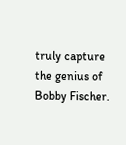truly capture the genius of Bobby Fischer.